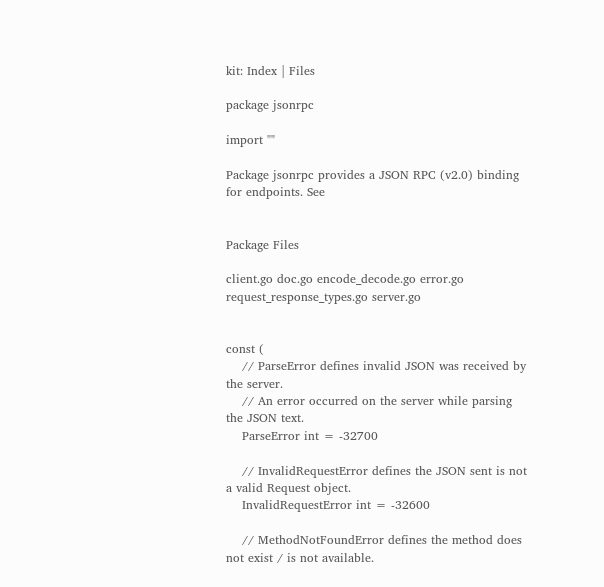kit: Index | Files

package jsonrpc

import ""

Package jsonrpc provides a JSON RPC (v2.0) binding for endpoints. See


Package Files

client.go doc.go encode_decode.go error.go request_response_types.go server.go


const (
    // ParseError defines invalid JSON was received by the server.
    // An error occurred on the server while parsing the JSON text.
    ParseError int = -32700

    // InvalidRequestError defines the JSON sent is not a valid Request object.
    InvalidRequestError int = -32600

    // MethodNotFoundError defines the method does not exist / is not available.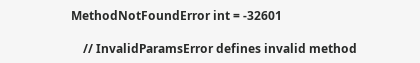MethodNotFoundError int = -32601

    // InvalidParamsError defines invalid method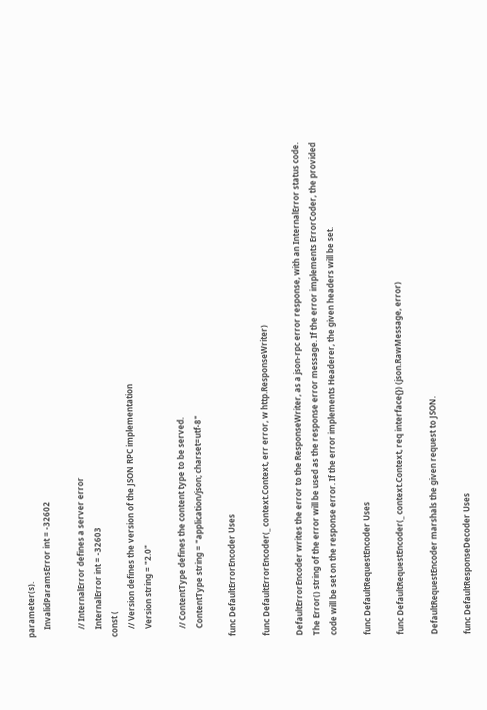parameter(s).
    InvalidParamsError int = -32602

    // InternalError defines a server error
    InternalError int = -32603
const (
    // Version defines the version of the JSON RPC implementation
    Version string = "2.0"

    // ContentType defines the content type to be served.
    ContentType string = "application/json; charset=utf-8"

func DefaultErrorEncoder Uses

func DefaultErrorEncoder(_ context.Context, err error, w http.ResponseWriter)

DefaultErrorEncoder writes the error to the ResponseWriter, as a json-rpc error response, with an InternalError status code. The Error() string of the error will be used as the response error message. If the error implements ErrorCoder, the provided code will be set on the response error. If the error implements Headerer, the given headers will be set.

func DefaultRequestEncoder Uses

func DefaultRequestEncoder(_ context.Context, req interface{}) (json.RawMessage, error)

DefaultRequestEncoder marshals the given request to JSON.

func DefaultResponseDecoder Uses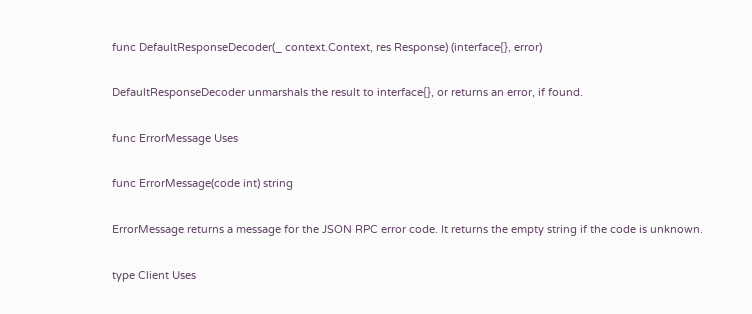func DefaultResponseDecoder(_ context.Context, res Response) (interface{}, error)

DefaultResponseDecoder unmarshals the result to interface{}, or returns an error, if found.

func ErrorMessage Uses

func ErrorMessage(code int) string

ErrorMessage returns a message for the JSON RPC error code. It returns the empty string if the code is unknown.

type Client Uses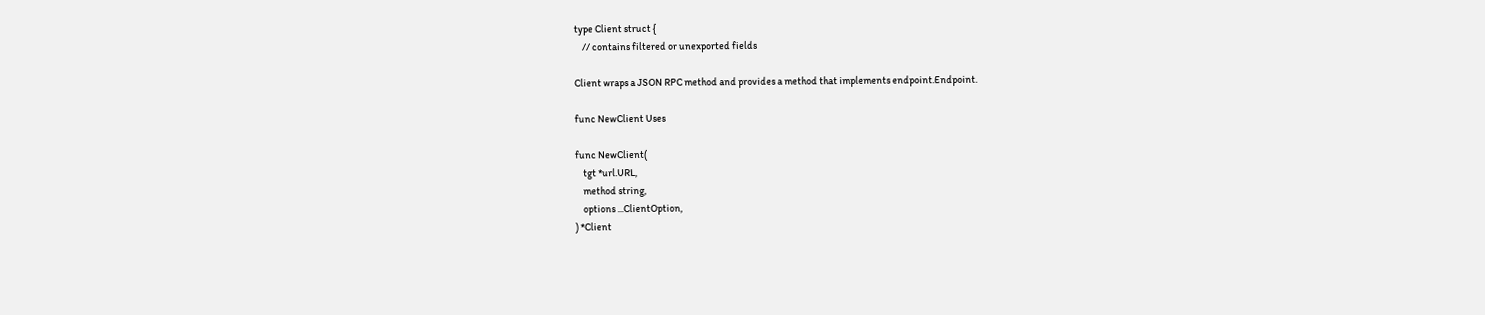type Client struct {
    // contains filtered or unexported fields

Client wraps a JSON RPC method and provides a method that implements endpoint.Endpoint.

func NewClient Uses

func NewClient(
    tgt *url.URL,
    method string,
    options ...ClientOption,
) *Client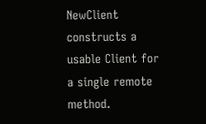NewClient constructs a usable Client for a single remote method.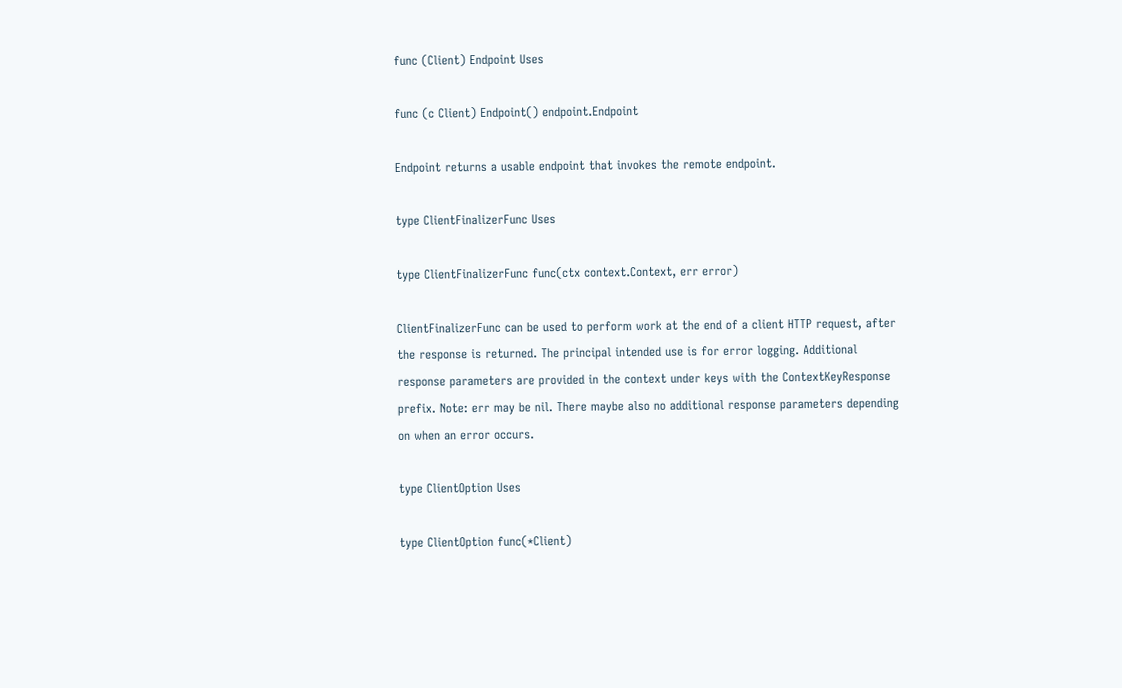func (Client) Endpoint Uses

func (c Client) Endpoint() endpoint.Endpoint

Endpoint returns a usable endpoint that invokes the remote endpoint.

type ClientFinalizerFunc Uses

type ClientFinalizerFunc func(ctx context.Context, err error)

ClientFinalizerFunc can be used to perform work at the end of a client HTTP request, after the response is returned. The principal intended use is for error logging. Additional response parameters are provided in the context under keys with the ContextKeyResponse prefix. Note: err may be nil. There maybe also no additional response parameters depending on when an error occurs.

type ClientOption Uses

type ClientOption func(*Client)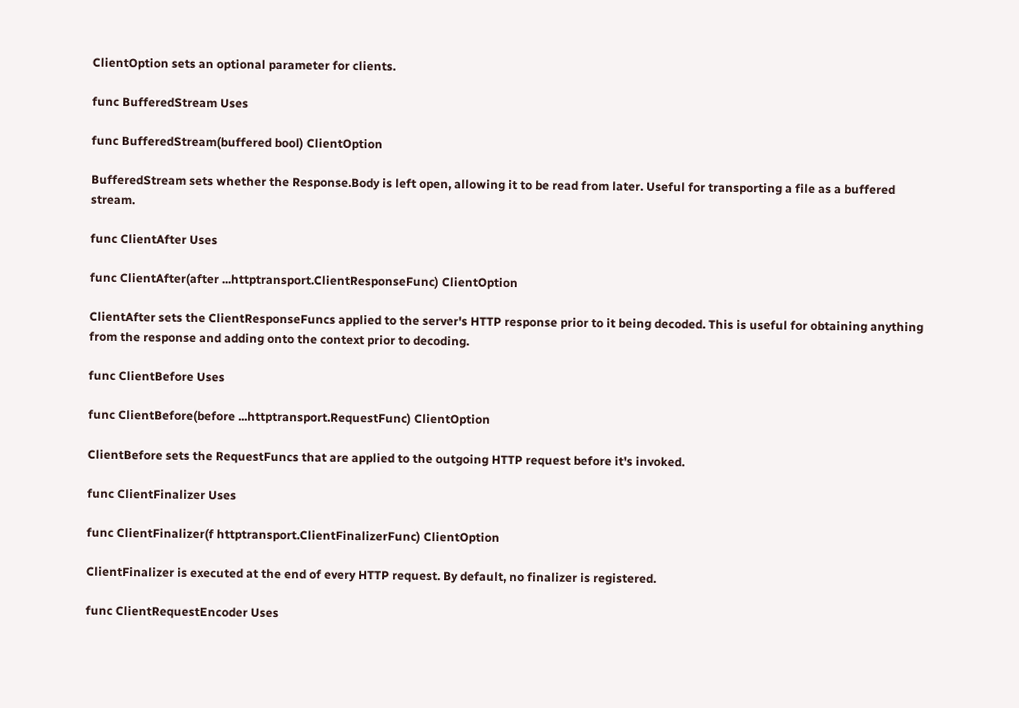ClientOption sets an optional parameter for clients.

func BufferedStream Uses

func BufferedStream(buffered bool) ClientOption

BufferedStream sets whether the Response.Body is left open, allowing it to be read from later. Useful for transporting a file as a buffered stream.

func ClientAfter Uses

func ClientAfter(after ...httptransport.ClientResponseFunc) ClientOption

ClientAfter sets the ClientResponseFuncs applied to the server's HTTP response prior to it being decoded. This is useful for obtaining anything from the response and adding onto the context prior to decoding.

func ClientBefore Uses

func ClientBefore(before ...httptransport.RequestFunc) ClientOption

ClientBefore sets the RequestFuncs that are applied to the outgoing HTTP request before it's invoked.

func ClientFinalizer Uses

func ClientFinalizer(f httptransport.ClientFinalizerFunc) ClientOption

ClientFinalizer is executed at the end of every HTTP request. By default, no finalizer is registered.

func ClientRequestEncoder Uses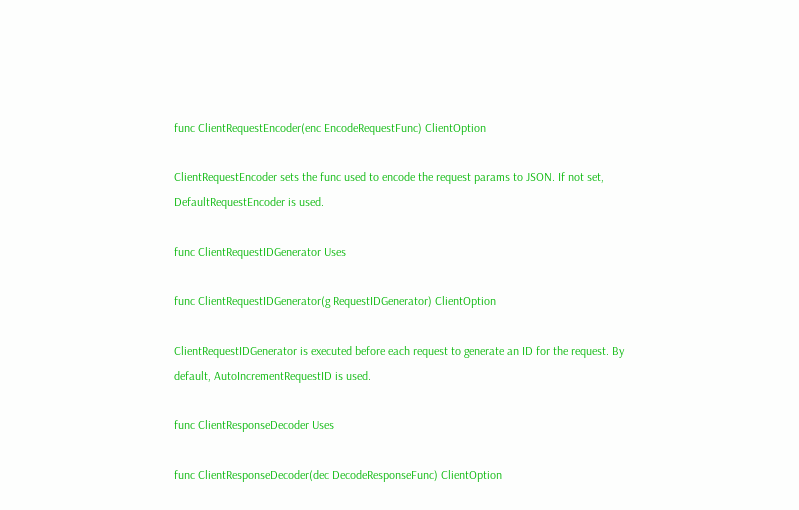func ClientRequestEncoder(enc EncodeRequestFunc) ClientOption

ClientRequestEncoder sets the func used to encode the request params to JSON. If not set, DefaultRequestEncoder is used.

func ClientRequestIDGenerator Uses

func ClientRequestIDGenerator(g RequestIDGenerator) ClientOption

ClientRequestIDGenerator is executed before each request to generate an ID for the request. By default, AutoIncrementRequestID is used.

func ClientResponseDecoder Uses

func ClientResponseDecoder(dec DecodeResponseFunc) ClientOption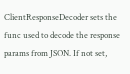ClientResponseDecoder sets the func used to decode the response params from JSON. If not set,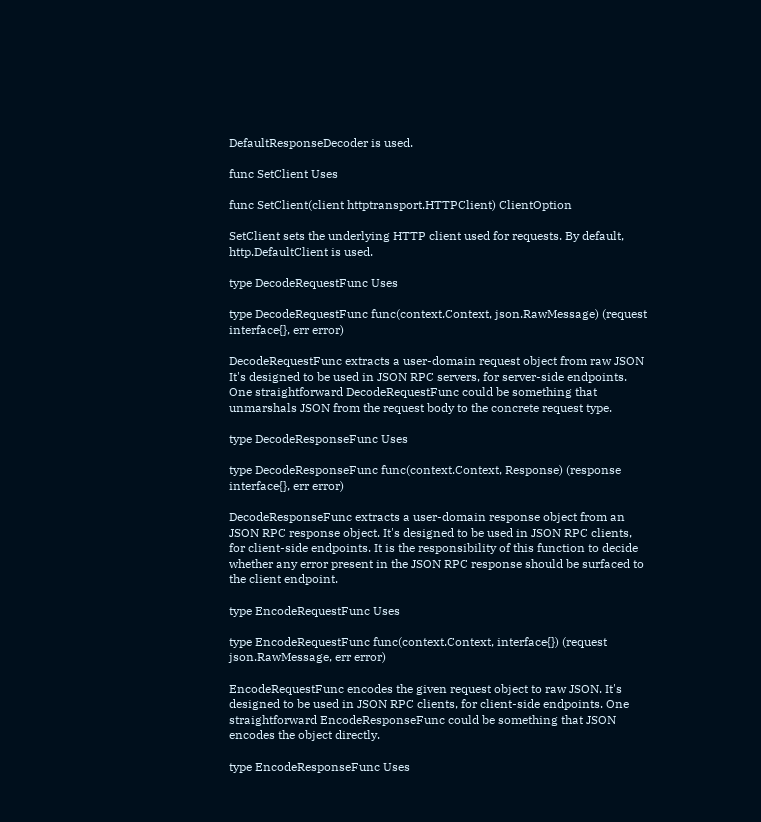DefaultResponseDecoder is used.

func SetClient Uses

func SetClient(client httptransport.HTTPClient) ClientOption

SetClient sets the underlying HTTP client used for requests. By default, http.DefaultClient is used.

type DecodeRequestFunc Uses

type DecodeRequestFunc func(context.Context, json.RawMessage) (request interface{}, err error)

DecodeRequestFunc extracts a user-domain request object from raw JSON It's designed to be used in JSON RPC servers, for server-side endpoints. One straightforward DecodeRequestFunc could be something that unmarshals JSON from the request body to the concrete request type.

type DecodeResponseFunc Uses

type DecodeResponseFunc func(context.Context, Response) (response interface{}, err error)

DecodeResponseFunc extracts a user-domain response object from an JSON RPC response object. It's designed to be used in JSON RPC clients, for client-side endpoints. It is the responsibility of this function to decide whether any error present in the JSON RPC response should be surfaced to the client endpoint.

type EncodeRequestFunc Uses

type EncodeRequestFunc func(context.Context, interface{}) (request json.RawMessage, err error)

EncodeRequestFunc encodes the given request object to raw JSON. It's designed to be used in JSON RPC clients, for client-side endpoints. One straightforward EncodeResponseFunc could be something that JSON encodes the object directly.

type EncodeResponseFunc Uses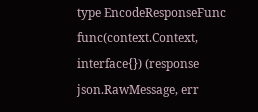type EncodeResponseFunc func(context.Context, interface{}) (response json.RawMessage, err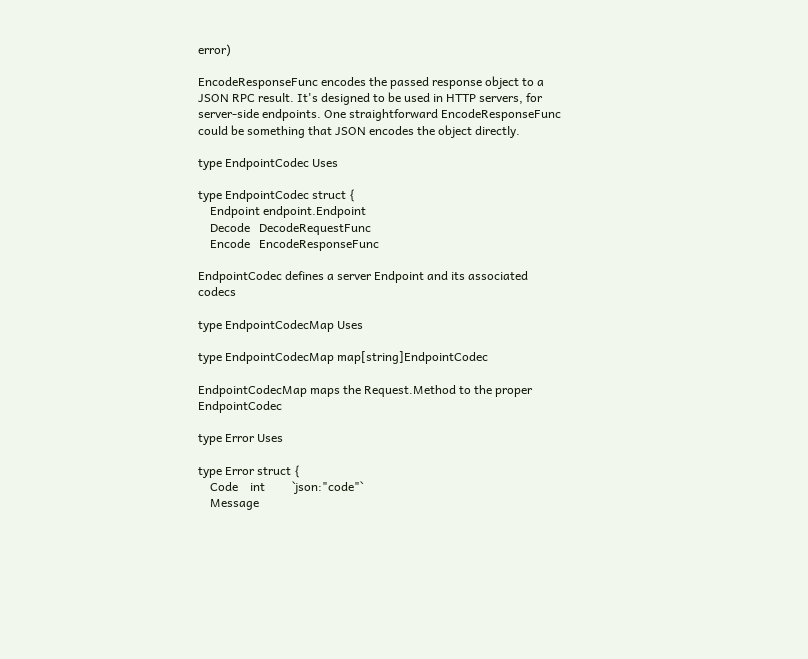error)

EncodeResponseFunc encodes the passed response object to a JSON RPC result. It's designed to be used in HTTP servers, for server-side endpoints. One straightforward EncodeResponseFunc could be something that JSON encodes the object directly.

type EndpointCodec Uses

type EndpointCodec struct {
    Endpoint endpoint.Endpoint
    Decode   DecodeRequestFunc
    Encode   EncodeResponseFunc

EndpointCodec defines a server Endpoint and its associated codecs

type EndpointCodecMap Uses

type EndpointCodecMap map[string]EndpointCodec

EndpointCodecMap maps the Request.Method to the proper EndpointCodec

type Error Uses

type Error struct {
    Code    int         `json:"code"`
    Message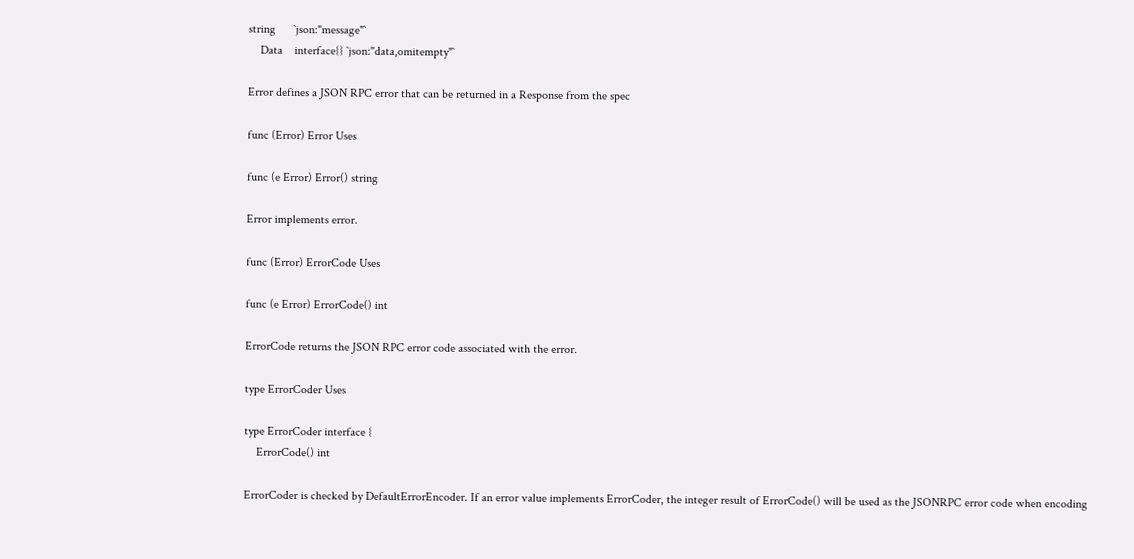string      `json:"message"`
    Data    interface{} `json:"data,omitempty"`

Error defines a JSON RPC error that can be returned in a Response from the spec

func (Error) Error Uses

func (e Error) Error() string

Error implements error.

func (Error) ErrorCode Uses

func (e Error) ErrorCode() int

ErrorCode returns the JSON RPC error code associated with the error.

type ErrorCoder Uses

type ErrorCoder interface {
    ErrorCode() int

ErrorCoder is checked by DefaultErrorEncoder. If an error value implements ErrorCoder, the integer result of ErrorCode() will be used as the JSONRPC error code when encoding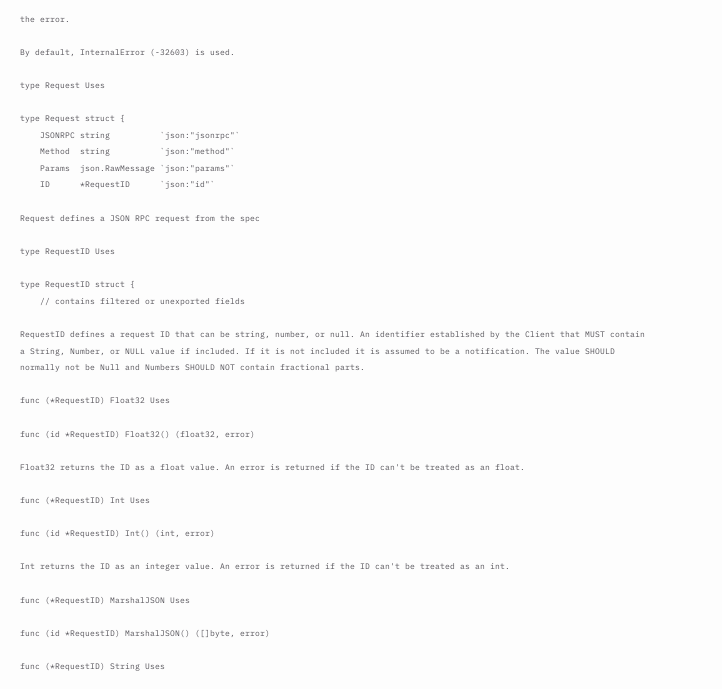the error.

By default, InternalError (-32603) is used.

type Request Uses

type Request struct {
    JSONRPC string          `json:"jsonrpc"`
    Method  string          `json:"method"`
    Params  json.RawMessage `json:"params"`
    ID      *RequestID      `json:"id"`

Request defines a JSON RPC request from the spec

type RequestID Uses

type RequestID struct {
    // contains filtered or unexported fields

RequestID defines a request ID that can be string, number, or null. An identifier established by the Client that MUST contain a String, Number, or NULL value if included. If it is not included it is assumed to be a notification. The value SHOULD normally not be Null and Numbers SHOULD NOT contain fractional parts.

func (*RequestID) Float32 Uses

func (id *RequestID) Float32() (float32, error)

Float32 returns the ID as a float value. An error is returned if the ID can't be treated as an float.

func (*RequestID) Int Uses

func (id *RequestID) Int() (int, error)

Int returns the ID as an integer value. An error is returned if the ID can't be treated as an int.

func (*RequestID) MarshalJSON Uses

func (id *RequestID) MarshalJSON() ([]byte, error)

func (*RequestID) String Uses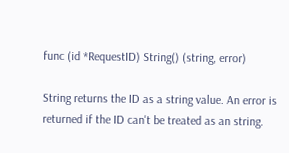func (id *RequestID) String() (string, error)

String returns the ID as a string value. An error is returned if the ID can't be treated as an string.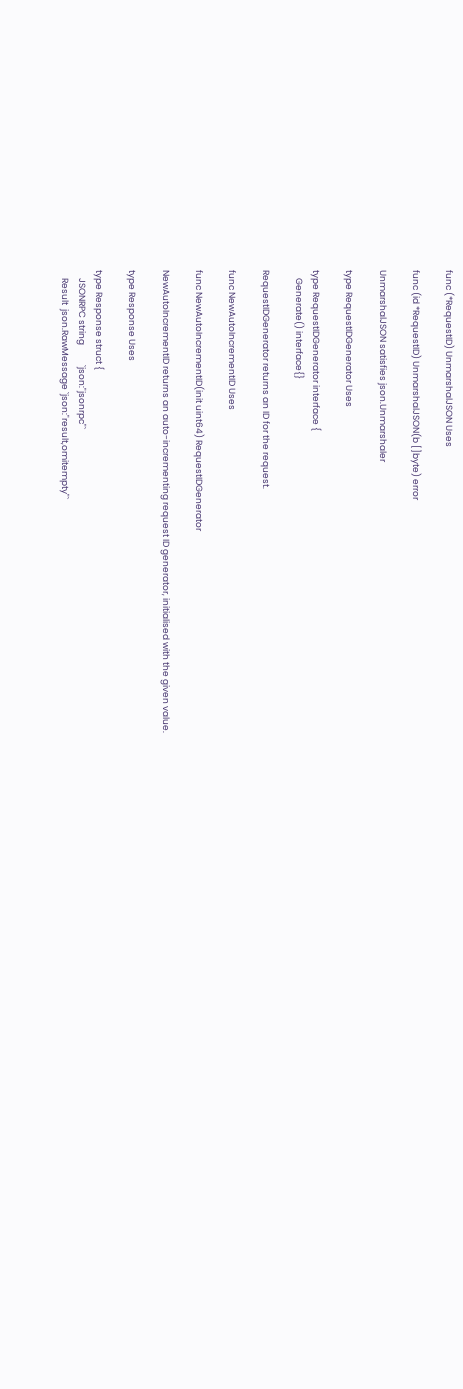func (*RequestID) UnmarshalJSON Uses

func (id *RequestID) UnmarshalJSON(b []byte) error

UnmarshalJSON satisfies json.Unmarshaler

type RequestIDGenerator Uses

type RequestIDGenerator interface {
    Generate() interface{}

RequestIDGenerator returns an ID for the request.

func NewAutoIncrementID Uses

func NewAutoIncrementID(init uint64) RequestIDGenerator

NewAutoIncrementID returns an auto-incrementing request ID generator, initialised with the given value.

type Response Uses

type Response struct {
    JSONRPC string          `json:"jsonrpc"`
    Result  json.RawMessage `json:"result,omitempty"`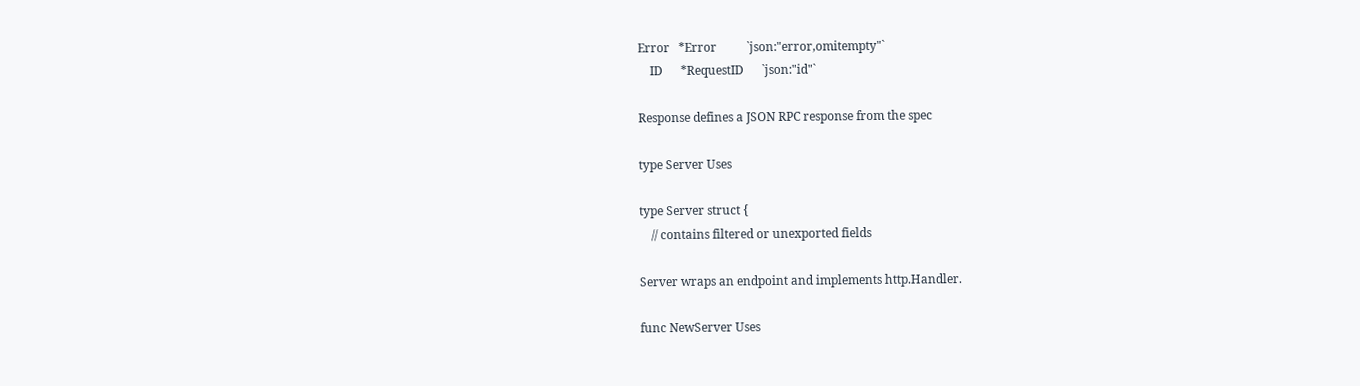Error   *Error          `json:"error,omitempty"`
    ID      *RequestID      `json:"id"`

Response defines a JSON RPC response from the spec

type Server Uses

type Server struct {
    // contains filtered or unexported fields

Server wraps an endpoint and implements http.Handler.

func NewServer Uses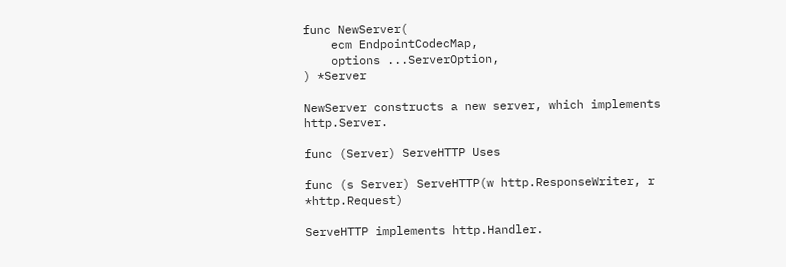func NewServer(
    ecm EndpointCodecMap,
    options ...ServerOption,
) *Server

NewServer constructs a new server, which implements http.Server.

func (Server) ServeHTTP Uses

func (s Server) ServeHTTP(w http.ResponseWriter, r *http.Request)

ServeHTTP implements http.Handler.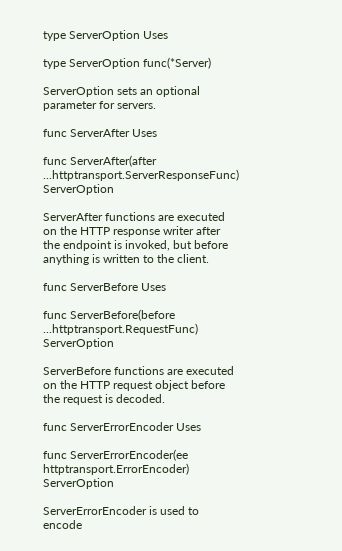type ServerOption Uses

type ServerOption func(*Server)

ServerOption sets an optional parameter for servers.

func ServerAfter Uses

func ServerAfter(after ...httptransport.ServerResponseFunc) ServerOption

ServerAfter functions are executed on the HTTP response writer after the endpoint is invoked, but before anything is written to the client.

func ServerBefore Uses

func ServerBefore(before ...httptransport.RequestFunc) ServerOption

ServerBefore functions are executed on the HTTP request object before the request is decoded.

func ServerErrorEncoder Uses

func ServerErrorEncoder(ee httptransport.ErrorEncoder) ServerOption

ServerErrorEncoder is used to encode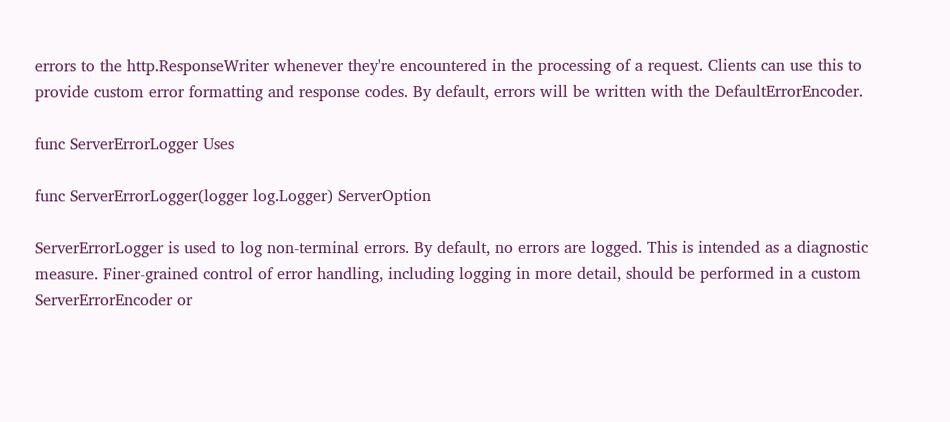errors to the http.ResponseWriter whenever they're encountered in the processing of a request. Clients can use this to provide custom error formatting and response codes. By default, errors will be written with the DefaultErrorEncoder.

func ServerErrorLogger Uses

func ServerErrorLogger(logger log.Logger) ServerOption

ServerErrorLogger is used to log non-terminal errors. By default, no errors are logged. This is intended as a diagnostic measure. Finer-grained control of error handling, including logging in more detail, should be performed in a custom ServerErrorEncoder or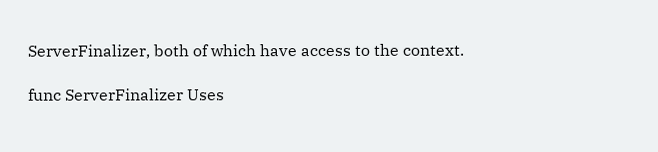ServerFinalizer, both of which have access to the context.

func ServerFinalizer Uses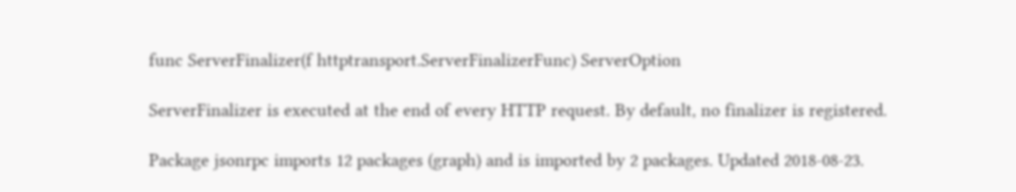func ServerFinalizer(f httptransport.ServerFinalizerFunc) ServerOption

ServerFinalizer is executed at the end of every HTTP request. By default, no finalizer is registered.

Package jsonrpc imports 12 packages (graph) and is imported by 2 packages. Updated 2018-08-23.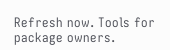Refresh now. Tools for package owners.